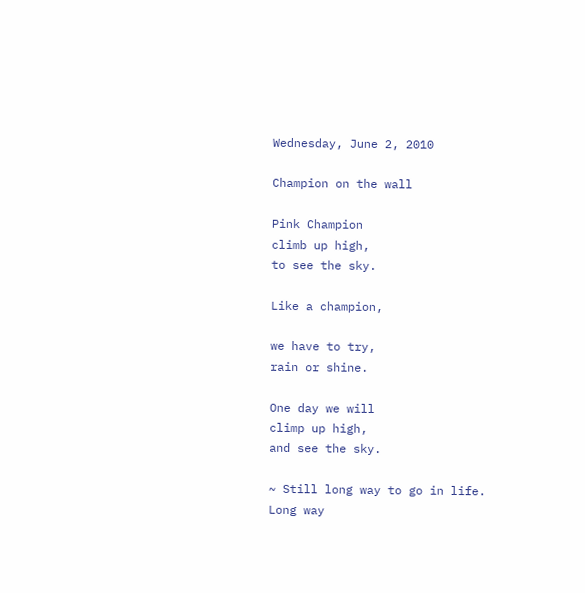Wednesday, June 2, 2010

Champion on the wall

Pink Champion
climb up high,
to see the sky.

Like a champion,

we have to try,
rain or shine.

One day we will
climp up high,
and see the sky.

~ Still long way to go in life.
Long way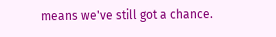means we've still got a chance.